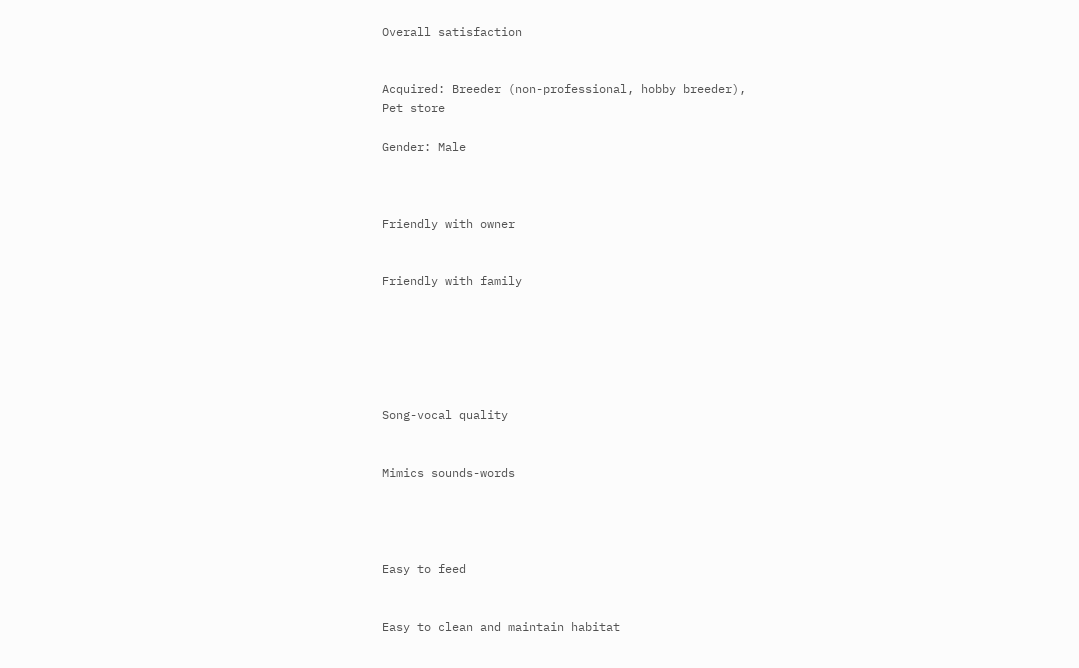Overall satisfaction


Acquired: Breeder (non-professional, hobby breeder),
Pet store

Gender: Male



Friendly with owner


Friendly with family






Song-vocal quality


Mimics sounds-words




Easy to feed


Easy to clean and maintain habitat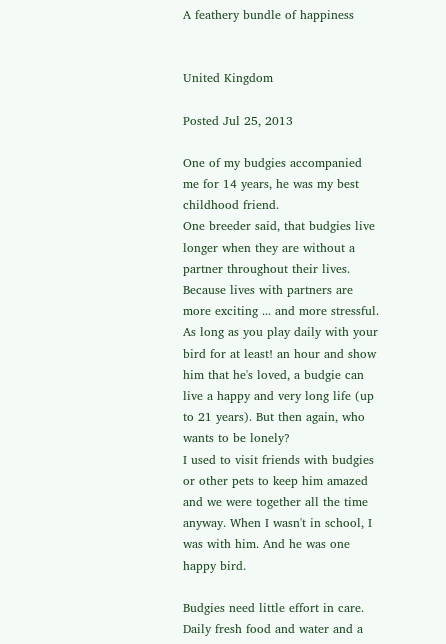A feathery bundle of happiness


United Kingdom

Posted Jul 25, 2013

One of my budgies accompanied me for 14 years, he was my best childhood friend.
One breeder said, that budgies live longer when they are without a partner throughout their lives. Because lives with partners are more exciting ... and more stressful.
As long as you play daily with your bird for at least! an hour and show him that he's loved, a budgie can live a happy and very long life (up to 21 years). But then again, who wants to be lonely?
I used to visit friends with budgies or other pets to keep him amazed and we were together all the time anyway. When I wasn't in school, I was with him. And he was one happy bird.

Budgies need little effort in care. Daily fresh food and water and a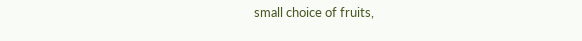small choice of fruits,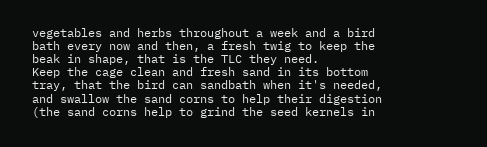vegetables and herbs throughout a week and a bird bath every now and then, a fresh twig to keep the beak in shape, that is the TLC they need.
Keep the cage clean and fresh sand in its bottom tray, that the bird can sandbath when it's needed, and swallow the sand corns to help their digestion (the sand corns help to grind the seed kernels in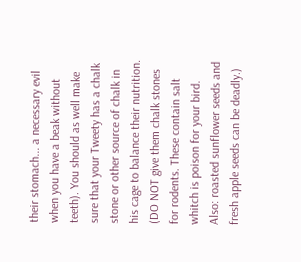their stomach... a necessary evil when you have a beak without teeth). You should as well make sure that your Tweety has a chalk stone or other source of chalk in his cage to balance their nutrition. (DO NOT give them chalk stones for rodents. These contain salt whitch is poison for your bird. Also: roasted sunflower seeds and fresh apple seeds can be deadly.)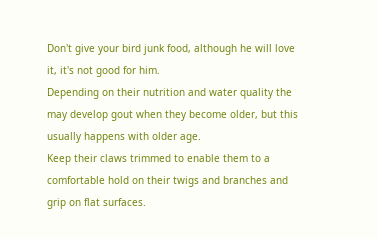Don't give your bird junk food, although he will love it, it's not good for him.
Depending on their nutrition and water quality the may develop gout when they become older, but this usually happens with older age.
Keep their claws trimmed to enable them to a comfortable hold on their twigs and branches and grip on flat surfaces.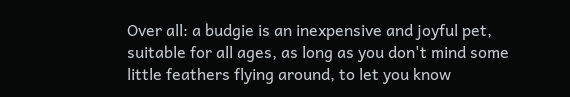Over all: a budgie is an inexpensive and joyful pet, suitable for all ages, as long as you don't mind some little feathers flying around, to let you know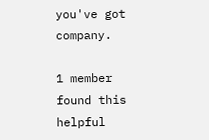you've got company.

1 member found this helpful